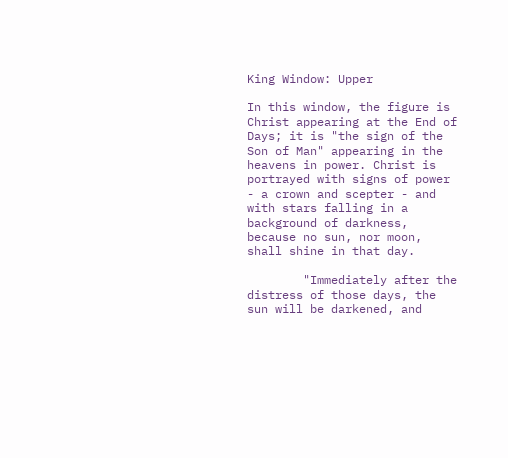King Window: Upper

In this window, the figure is Christ appearing at the End of Days; it is "the sign of the Son of Man" appearing in the heavens in power. Christ is portrayed with signs of power - a crown and scepter - and with stars falling in a background of darkness, because no sun, nor moon, shall shine in that day.

        "Immediately after the distress of those days, the sun will be darkened, and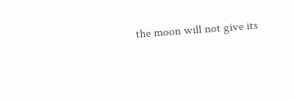the moon will not give its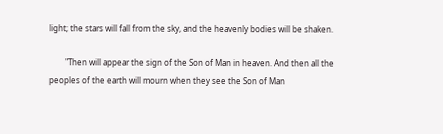light; the stars will fall from the sky, and the heavenly bodies will be shaken.

        "Then will appear the sign of the Son of Man in heaven. And then all the peoples of the earth will mourn when they see the Son of Man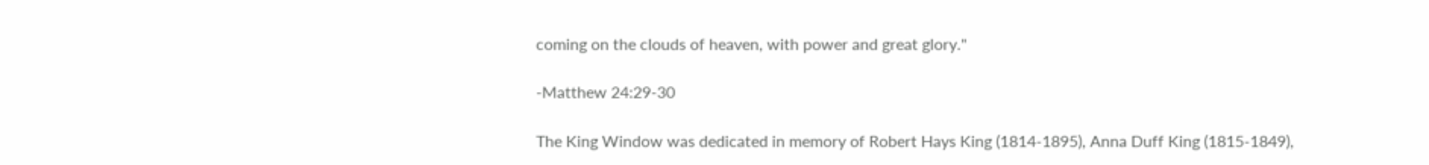coming on the clouds of heaven, with power and great glory."

-Matthew 24:29-30

The King Window was dedicated in memory of Robert Hays King (1814-1895), Anna Duff King (1815-1849),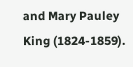and Mary Pauley King (1824-1859).